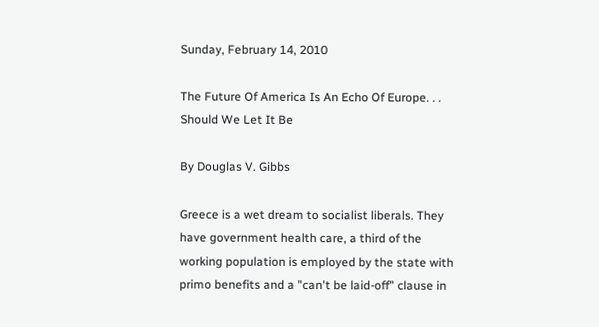Sunday, February 14, 2010

The Future Of America Is An Echo Of Europe. . . Should We Let It Be

By Douglas V. Gibbs

Greece is a wet dream to socialist liberals. They have government health care, a third of the working population is employed by the state with primo benefits and a "can't be laid-off" clause in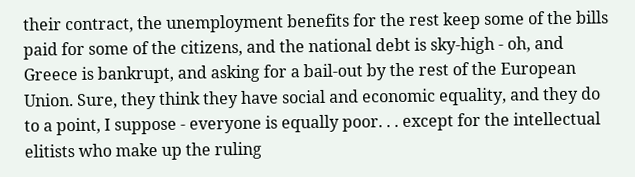their contract, the unemployment benefits for the rest keep some of the bills paid for some of the citizens, and the national debt is sky-high - oh, and Greece is bankrupt, and asking for a bail-out by the rest of the European Union. Sure, they think they have social and economic equality, and they do to a point, I suppose - everyone is equally poor. . . except for the intellectual elitists who make up the ruling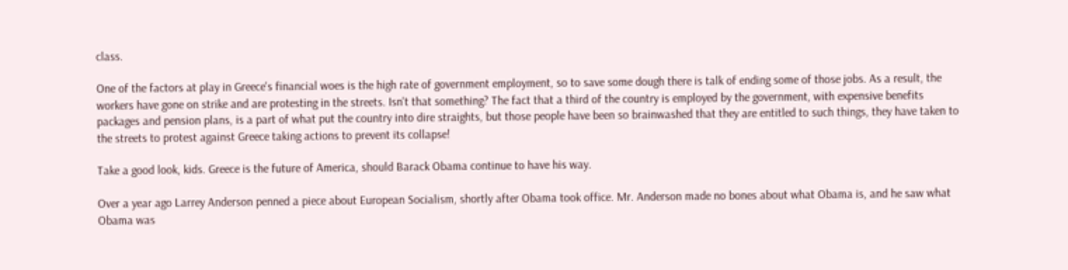class.

One of the factors at play in Greece's financial woes is the high rate of government employment, so to save some dough there is talk of ending some of those jobs. As a result, the workers have gone on strike and are protesting in the streets. Isn't that something? The fact that a third of the country is employed by the government, with expensive benefits packages and pension plans, is a part of what put the country into dire straights, but those people have been so brainwashed that they are entitled to such things, they have taken to the streets to protest against Greece taking actions to prevent its collapse!

Take a good look, kids. Greece is the future of America, should Barack Obama continue to have his way.

Over a year ago Larrey Anderson penned a piece about European Socialism, shortly after Obama took office. Mr. Anderson made no bones about what Obama is, and he saw what Obama was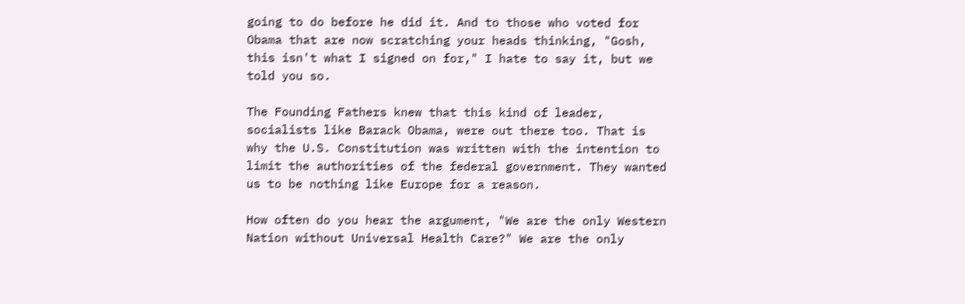going to do before he did it. And to those who voted for Obama that are now scratching your heads thinking, "Gosh, this isn't what I signed on for," I hate to say it, but we told you so.

The Founding Fathers knew that this kind of leader, socialists like Barack Obama, were out there too. That is why the U.S. Constitution was written with the intention to limit the authorities of the federal government. They wanted us to be nothing like Europe for a reason.

How often do you hear the argument, "We are the only Western Nation without Universal Health Care?" We are the only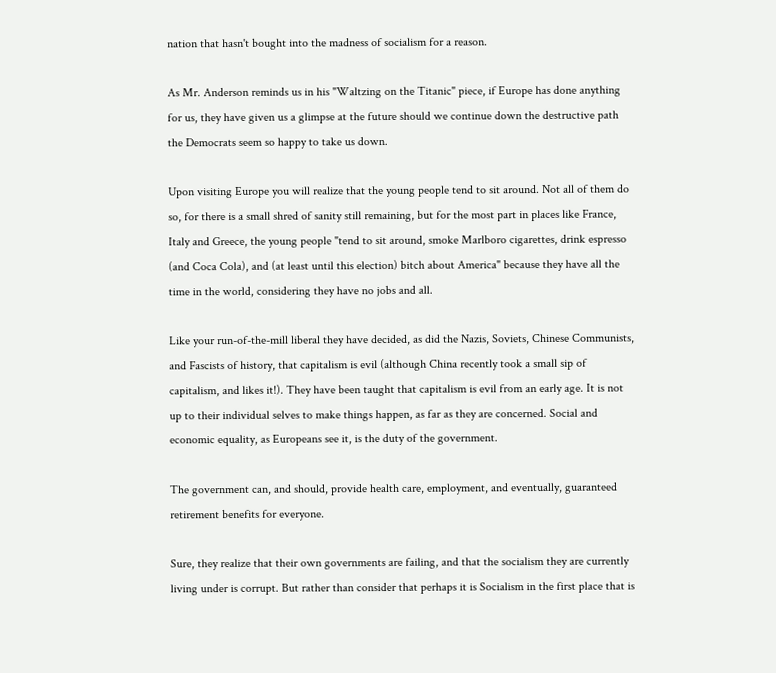nation that hasn't bought into the madness of socialism for a reason.

As Mr. Anderson reminds us in his "Waltzing on the Titanic" piece, if Europe has done anything for us, they have given us a glimpse at the future should we continue down the destructive path the Democrats seem so happy to take us down.

Upon visiting Europe you will realize that the young people tend to sit around. Not all of them do so, for there is a small shred of sanity still remaining, but for the most part in places like France, Italy and Greece, the young people "tend to sit around, smoke Marlboro cigarettes, drink espresso (and Coca Cola), and (at least until this election) bitch about America" because they have all the time in the world, considering they have no jobs and all.

Like your run-of-the-mill liberal they have decided, as did the Nazis, Soviets, Chinese Communists, and Fascists of history, that capitalism is evil (although China recently took a small sip of capitalism, and likes it!). They have been taught that capitalism is evil from an early age. It is not up to their individual selves to make things happen, as far as they are concerned. Social and economic equality, as Europeans see it, is the duty of the government.

The government can, and should, provide health care, employment, and eventually, guaranteed retirement benefits for everyone.

Sure, they realize that their own governments are failing, and that the socialism they are currently living under is corrupt. But rather than consider that perhaps it is Socialism in the first place that is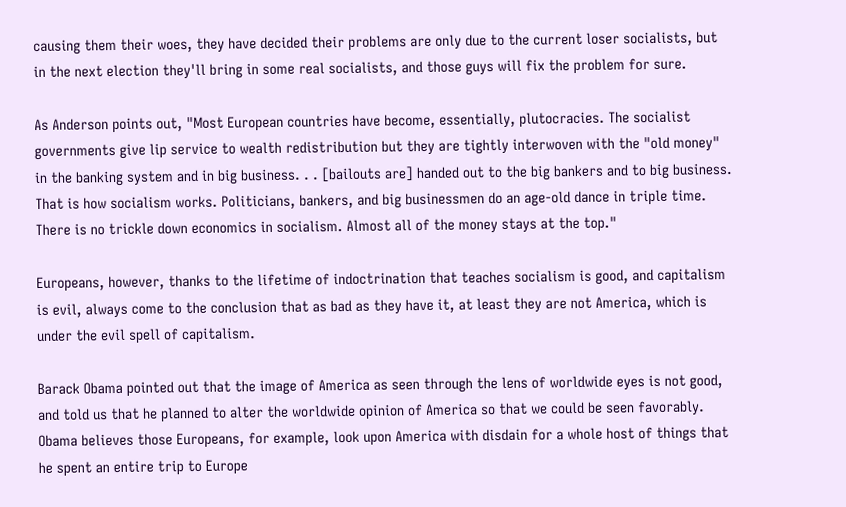causing them their woes, they have decided their problems are only due to the current loser socialists, but in the next election they'll bring in some real socialists, and those guys will fix the problem for sure.

As Anderson points out, "Most European countries have become, essentially, plutocracies. The socialist governments give lip service to wealth redistribution but they are tightly interwoven with the "old money" in the banking system and in big business. . . [bailouts are] handed out to the big bankers and to big business. That is how socialism works. Politicians, bankers, and big businessmen do an age-old dance in triple time. There is no trickle down economics in socialism. Almost all of the money stays at the top."

Europeans, however, thanks to the lifetime of indoctrination that teaches socialism is good, and capitalism is evil, always come to the conclusion that as bad as they have it, at least they are not America, which is under the evil spell of capitalism.

Barack Obama pointed out that the image of America as seen through the lens of worldwide eyes is not good, and told us that he planned to alter the worldwide opinion of America so that we could be seen favorably. Obama believes those Europeans, for example, look upon America with disdain for a whole host of things that he spent an entire trip to Europe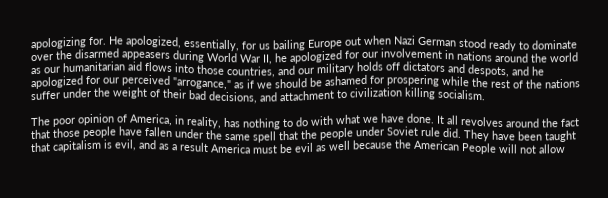apologizing for. He apologized, essentially, for us bailing Europe out when Nazi German stood ready to dominate over the disarmed appeasers during World War II, he apologized for our involvement in nations around the world as our humanitarian aid flows into those countries, and our military holds off dictators and despots, and he apologized for our perceived "arrogance," as if we should be ashamed for prospering while the rest of the nations suffer under the weight of their bad decisions, and attachment to civilization killing socialism.

The poor opinion of America, in reality, has nothing to do with what we have done. It all revolves around the fact that those people have fallen under the same spell that the people under Soviet rule did. They have been taught that capitalism is evil, and as a result America must be evil as well because the American People will not allow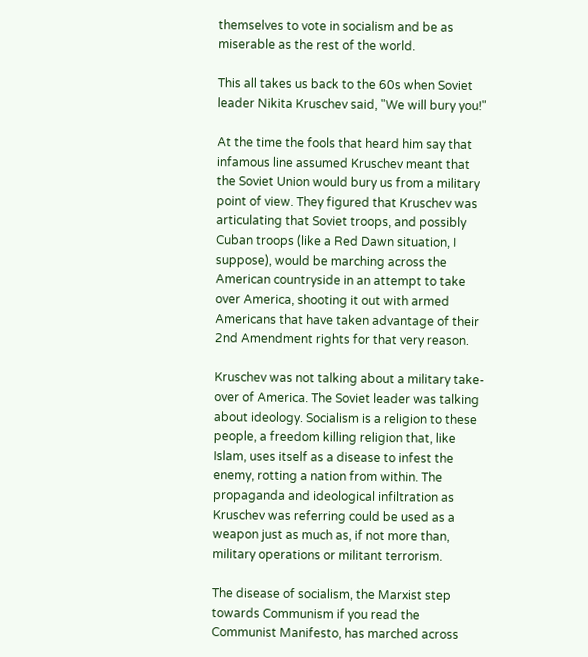themselves to vote in socialism and be as miserable as the rest of the world.

This all takes us back to the 60s when Soviet leader Nikita Kruschev said, "We will bury you!"

At the time the fools that heard him say that infamous line assumed Kruschev meant that the Soviet Union would bury us from a military point of view. They figured that Kruschev was articulating that Soviet troops, and possibly Cuban troops (like a Red Dawn situation, I suppose), would be marching across the American countryside in an attempt to take over America, shooting it out with armed Americans that have taken advantage of their 2nd Amendment rights for that very reason.

Kruschev was not talking about a military take-over of America. The Soviet leader was talking about ideology. Socialism is a religion to these people, a freedom killing religion that, like Islam, uses itself as a disease to infest the enemy, rotting a nation from within. The propaganda and ideological infiltration as Kruschev was referring could be used as a weapon just as much as, if not more than, military operations or militant terrorism.

The disease of socialism, the Marxist step towards Communism if you read the Communist Manifesto, has marched across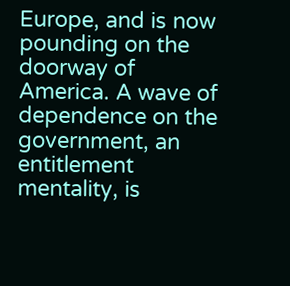Europe, and is now pounding on the doorway of America. A wave of dependence on the government, an entitlement mentality, is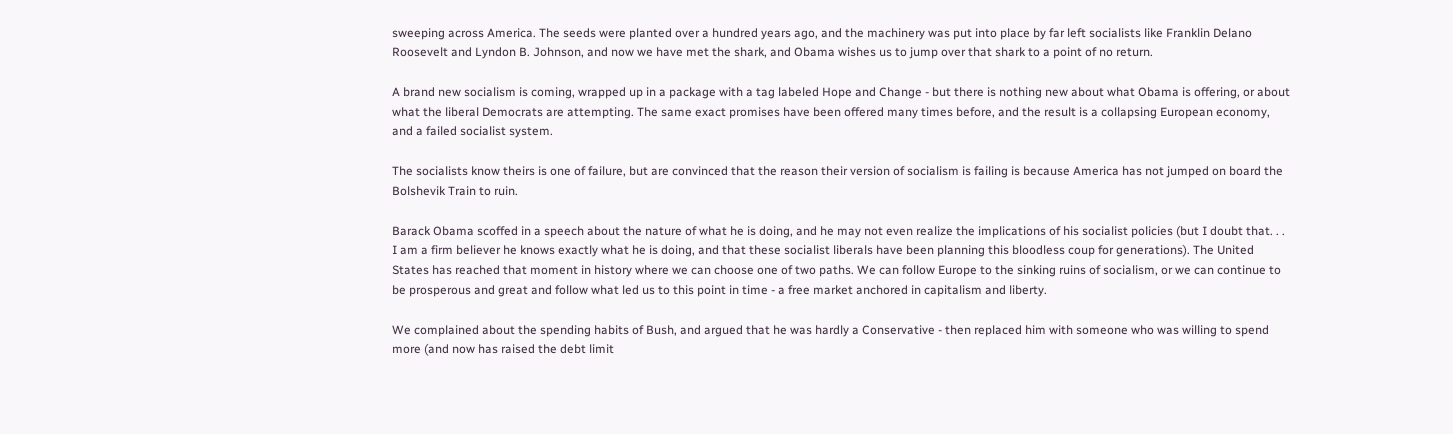sweeping across America. The seeds were planted over a hundred years ago, and the machinery was put into place by far left socialists like Franklin Delano Roosevelt and Lyndon B. Johnson, and now we have met the shark, and Obama wishes us to jump over that shark to a point of no return.

A brand new socialism is coming, wrapped up in a package with a tag labeled Hope and Change - but there is nothing new about what Obama is offering, or about what the liberal Democrats are attempting. The same exact promises have been offered many times before, and the result is a collapsing European economy, and a failed socialist system.

The socialists know theirs is one of failure, but are convinced that the reason their version of socialism is failing is because America has not jumped on board the Bolshevik Train to ruin.

Barack Obama scoffed in a speech about the nature of what he is doing, and he may not even realize the implications of his socialist policies (but I doubt that. . . I am a firm believer he knows exactly what he is doing, and that these socialist liberals have been planning this bloodless coup for generations). The United States has reached that moment in history where we can choose one of two paths. We can follow Europe to the sinking ruins of socialism, or we can continue to be prosperous and great and follow what led us to this point in time - a free market anchored in capitalism and liberty.

We complained about the spending habits of Bush, and argued that he was hardly a Conservative - then replaced him with someone who was willing to spend more (and now has raised the debt limit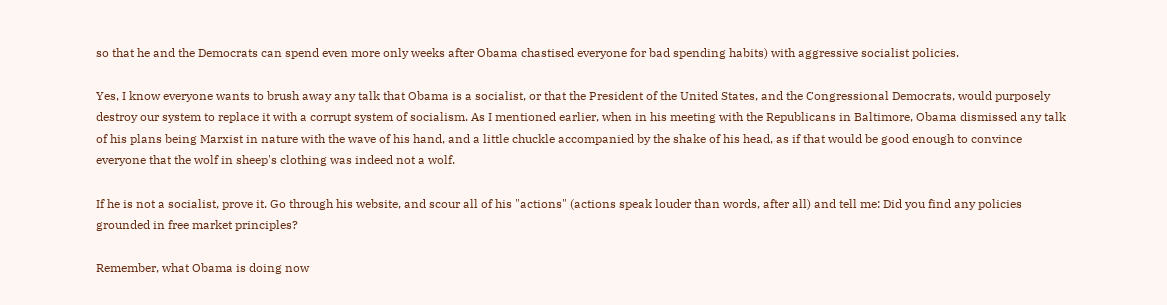so that he and the Democrats can spend even more only weeks after Obama chastised everyone for bad spending habits) with aggressive socialist policies.

Yes, I know everyone wants to brush away any talk that Obama is a socialist, or that the President of the United States, and the Congressional Democrats, would purposely destroy our system to replace it with a corrupt system of socialism. As I mentioned earlier, when in his meeting with the Republicans in Baltimore, Obama dismissed any talk of his plans being Marxist in nature with the wave of his hand, and a little chuckle accompanied by the shake of his head, as if that would be good enough to convince everyone that the wolf in sheep's clothing was indeed not a wolf.

If he is not a socialist, prove it. Go through his website, and scour all of his "actions" (actions speak louder than words, after all) and tell me: Did you find any policies grounded in free market principles?

Remember, what Obama is doing now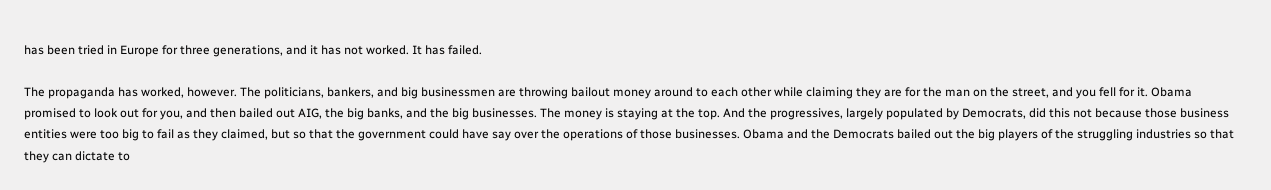has been tried in Europe for three generations, and it has not worked. It has failed.

The propaganda has worked, however. The politicians, bankers, and big businessmen are throwing bailout money around to each other while claiming they are for the man on the street, and you fell for it. Obama promised to look out for you, and then bailed out AIG, the big banks, and the big businesses. The money is staying at the top. And the progressives, largely populated by Democrats, did this not because those business entities were too big to fail as they claimed, but so that the government could have say over the operations of those businesses. Obama and the Democrats bailed out the big players of the struggling industries so that they can dictate to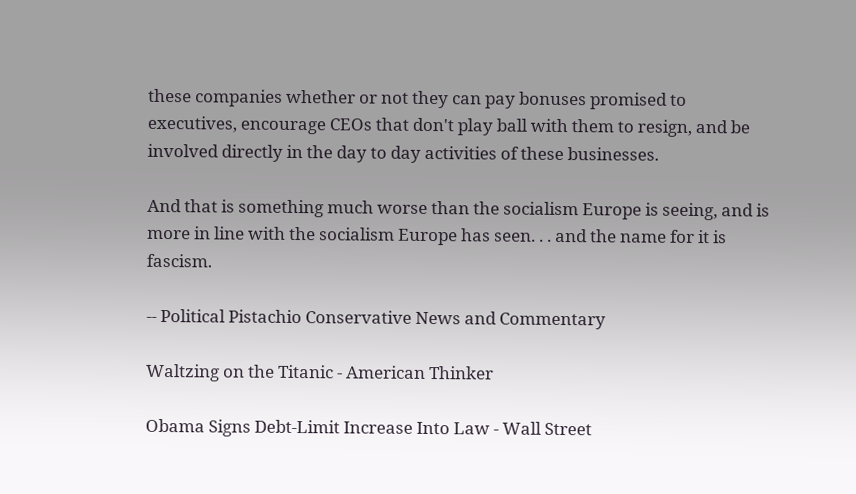these companies whether or not they can pay bonuses promised to executives, encourage CEOs that don't play ball with them to resign, and be involved directly in the day to day activities of these businesses.

And that is something much worse than the socialism Europe is seeing, and is more in line with the socialism Europe has seen. . . and the name for it is fascism.

-- Political Pistachio Conservative News and Commentary

Waltzing on the Titanic - American Thinker

Obama Signs Debt-Limit Increase Into Law - Wall Street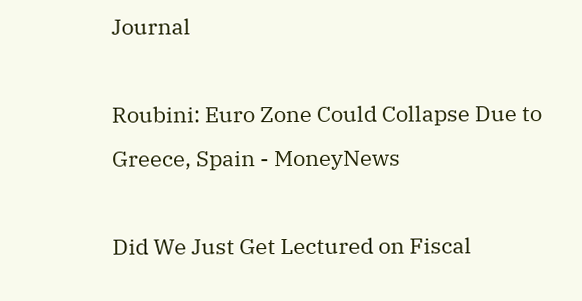Journal

Roubini: Euro Zone Could Collapse Due to Greece, Spain - MoneyNews

Did We Just Get Lectured on Fiscal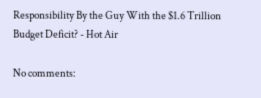Responsibility By the Guy With the $1.6 Trillion Budget Deficit? - Hot Air

No comments: